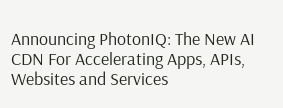Announcing PhotonIQ: The New AI CDN For Accelerating Apps, APIs, Websites and Services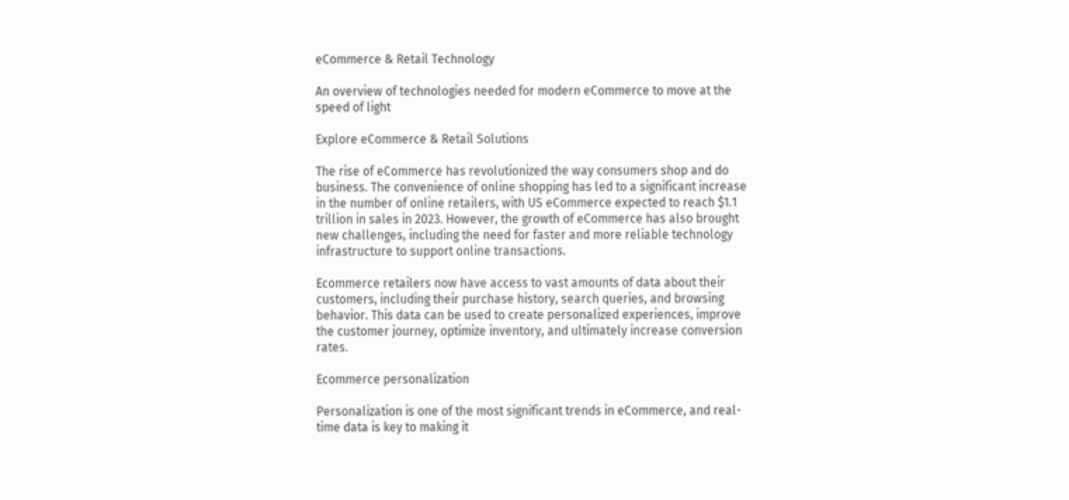eCommerce & Retail Technology

An overview of technologies needed for modern eCommerce to move at the speed of light

Explore eCommerce & Retail Solutions

The rise of eCommerce has revolutionized the way consumers shop and do business. The convenience of online shopping has led to a significant increase in the number of online retailers, with US eCommerce expected to reach $1.1 trillion in sales in 2023. However, the growth of eCommerce has also brought new challenges, including the need for faster and more reliable technology infrastructure to support online transactions.

Ecommerce retailers now have access to vast amounts of data about their customers, including their purchase history, search queries, and browsing behavior. This data can be used to create personalized experiences, improve the customer journey, optimize inventory, and ultimately increase conversion rates.

Ecommerce personalization

Personalization is one of the most significant trends in eCommerce, and real-time data is key to making it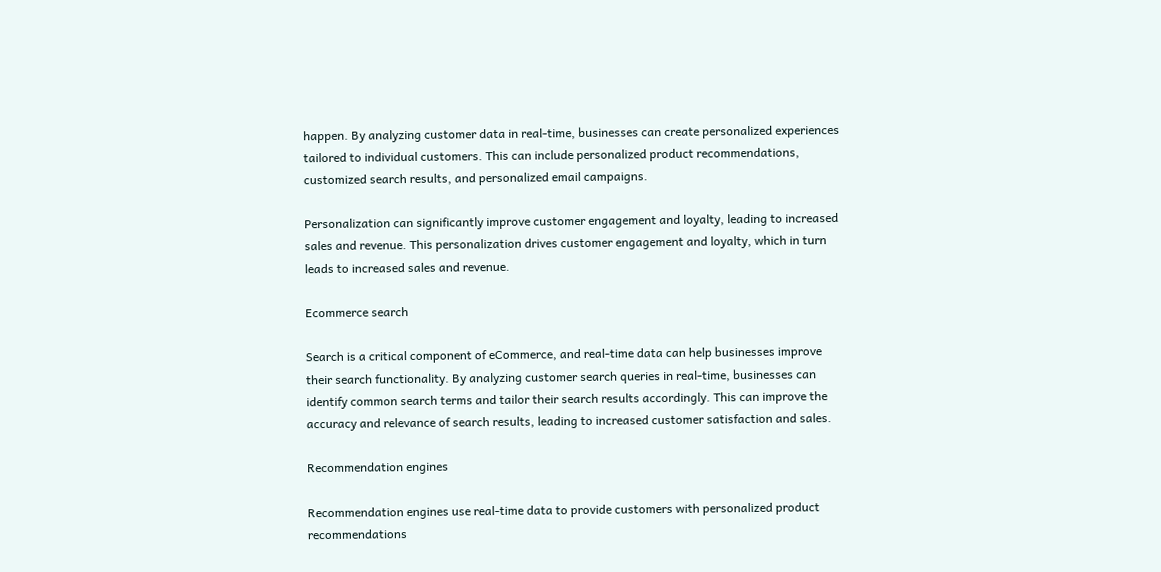happen. By analyzing customer data in real-time, businesses can create personalized experiences tailored to individual customers. This can include personalized product recommendations, customized search results, and personalized email campaigns.

Personalization can significantly improve customer engagement and loyalty, leading to increased sales and revenue. This personalization drives customer engagement and loyalty, which in turn leads to increased sales and revenue.

Ecommerce search

Search is a critical component of eCommerce, and real-time data can help businesses improve their search functionality. By analyzing customer search queries in real-time, businesses can identify common search terms and tailor their search results accordingly. This can improve the accuracy and relevance of search results, leading to increased customer satisfaction and sales.

Recommendation engines

Recommendation engines use real-time data to provide customers with personalized product recommendations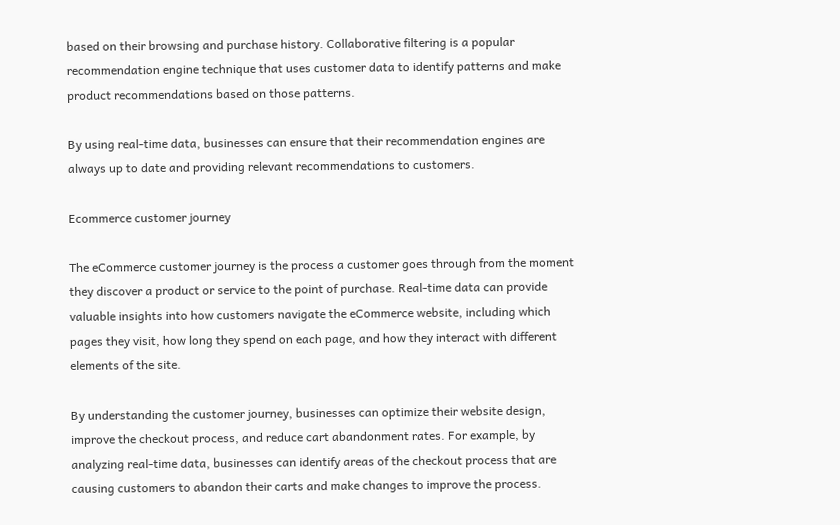based on their browsing and purchase history. Collaborative filtering is a popular recommendation engine technique that uses customer data to identify patterns and make product recommendations based on those patterns.

By using real-time data, businesses can ensure that their recommendation engines are always up to date and providing relevant recommendations to customers.

Ecommerce customer journey

The eCommerce customer journey is the process a customer goes through from the moment they discover a product or service to the point of purchase. Real-time data can provide valuable insights into how customers navigate the eCommerce website, including which pages they visit, how long they spend on each page, and how they interact with different elements of the site.

By understanding the customer journey, businesses can optimize their website design, improve the checkout process, and reduce cart abandonment rates. For example, by analyzing real-time data, businesses can identify areas of the checkout process that are causing customers to abandon their carts and make changes to improve the process.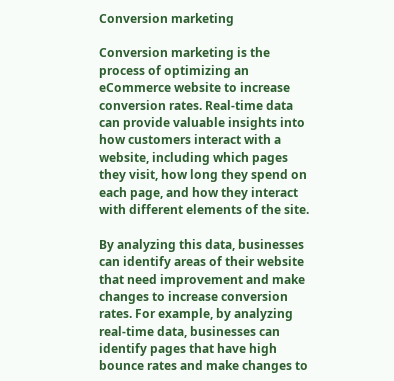Conversion marketing

Conversion marketing is the process of optimizing an eCommerce website to increase conversion rates. Real-time data can provide valuable insights into how customers interact with a website, including which pages they visit, how long they spend on each page, and how they interact with different elements of the site.

By analyzing this data, businesses can identify areas of their website that need improvement and make changes to increase conversion rates. For example, by analyzing real-time data, businesses can identify pages that have high bounce rates and make changes to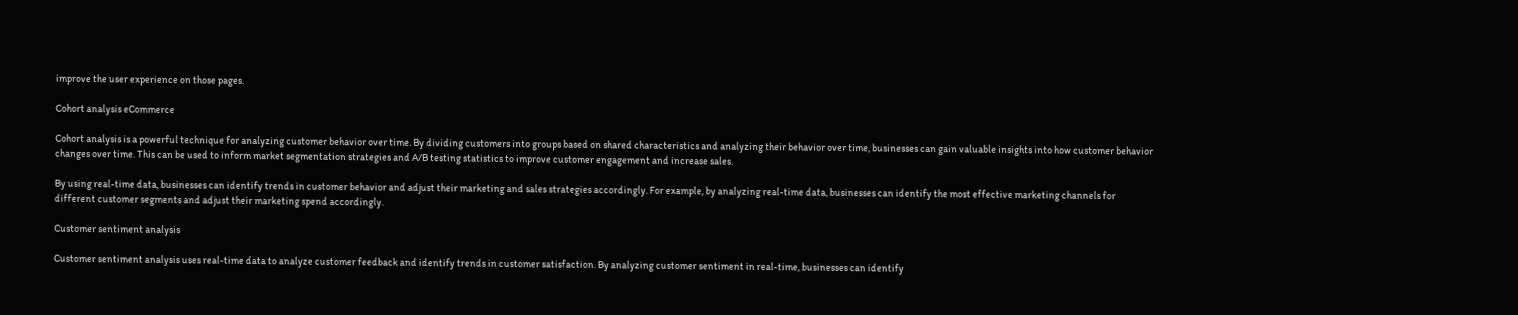improve the user experience on those pages.

Cohort analysis eCommerce

Cohort analysis is a powerful technique for analyzing customer behavior over time. By dividing customers into groups based on shared characteristics and analyzing their behavior over time, businesses can gain valuable insights into how customer behavior changes over time. This can be used to inform market segmentation strategies and A/B testing statistics to improve customer engagement and increase sales.

By using real-time data, businesses can identify trends in customer behavior and adjust their marketing and sales strategies accordingly. For example, by analyzing real-time data, businesses can identify the most effective marketing channels for different customer segments and adjust their marketing spend accordingly.

Customer sentiment analysis

Customer sentiment analysis uses real-time data to analyze customer feedback and identify trends in customer satisfaction. By analyzing customer sentiment in real-time, businesses can identify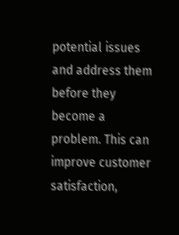potential issues and address them before they become a problem. This can improve customer satisfaction,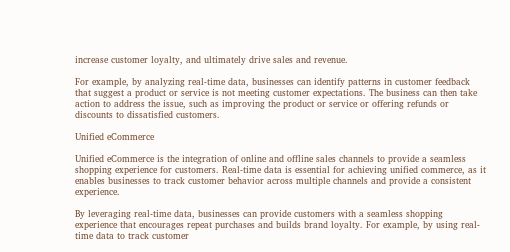increase customer loyalty, and ultimately drive sales and revenue.

For example, by analyzing real-time data, businesses can identify patterns in customer feedback that suggest a product or service is not meeting customer expectations. The business can then take action to address the issue, such as improving the product or service or offering refunds or discounts to dissatisfied customers.

Unified eCommerce

Unified eCommerce is the integration of online and offline sales channels to provide a seamless shopping experience for customers. Real-time data is essential for achieving unified commerce, as it enables businesses to track customer behavior across multiple channels and provide a consistent experience.

By leveraging real-time data, businesses can provide customers with a seamless shopping experience that encourages repeat purchases and builds brand loyalty. For example, by using real-time data to track customer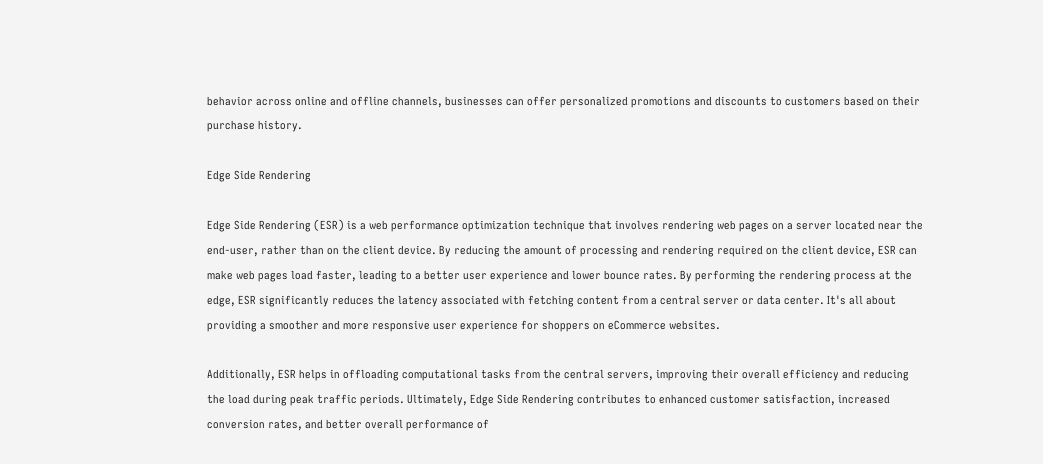behavior across online and offline channels, businesses can offer personalized promotions and discounts to customers based on their purchase history.

Edge Side Rendering

Edge Side Rendering (ESR) is a web performance optimization technique that involves rendering web pages on a server located near the end-user, rather than on the client device. By reducing the amount of processing and rendering required on the client device, ESR can make web pages load faster, leading to a better user experience and lower bounce rates. By performing the rendering process at the edge, ESR significantly reduces the latency associated with fetching content from a central server or data center. It's all about providing a smoother and more responsive user experience for shoppers on eCommerce websites.

Additionally, ESR helps in offloading computational tasks from the central servers, improving their overall efficiency and reducing the load during peak traffic periods. Ultimately, Edge Side Rendering contributes to enhanced customer satisfaction, increased conversion rates, and better overall performance of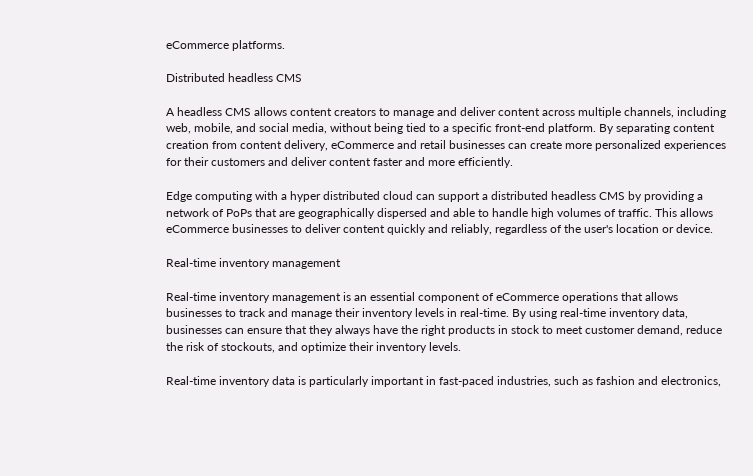eCommerce platforms.

Distributed headless CMS

A headless CMS allows content creators to manage and deliver content across multiple channels, including web, mobile, and social media, without being tied to a specific front-end platform. By separating content creation from content delivery, eCommerce and retail businesses can create more personalized experiences for their customers and deliver content faster and more efficiently.

Edge computing with a hyper distributed cloud can support a distributed headless CMS by providing a network of PoPs that are geographically dispersed and able to handle high volumes of traffic. This allows eCommerce businesses to deliver content quickly and reliably, regardless of the user's location or device.

Real-time inventory management

Real-time inventory management is an essential component of eCommerce operations that allows businesses to track and manage their inventory levels in real-time. By using real-time inventory data, businesses can ensure that they always have the right products in stock to meet customer demand, reduce the risk of stockouts, and optimize their inventory levels.

Real-time inventory data is particularly important in fast-paced industries, such as fashion and electronics,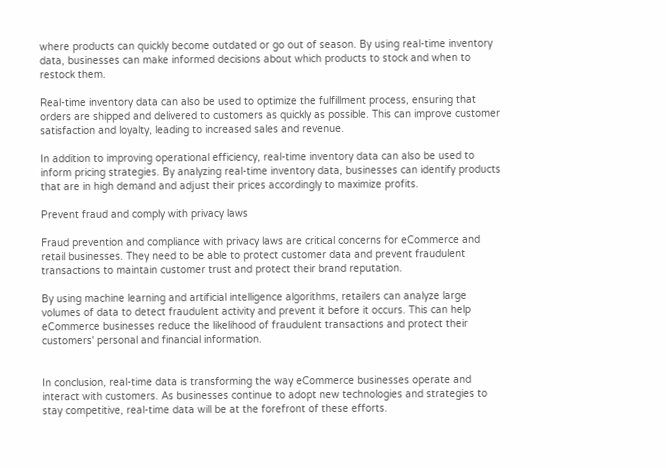where products can quickly become outdated or go out of season. By using real-time inventory data, businesses can make informed decisions about which products to stock and when to restock them.

Real-time inventory data can also be used to optimize the fulfillment process, ensuring that orders are shipped and delivered to customers as quickly as possible. This can improve customer satisfaction and loyalty, leading to increased sales and revenue.

In addition to improving operational efficiency, real-time inventory data can also be used to inform pricing strategies. By analyzing real-time inventory data, businesses can identify products that are in high demand and adjust their prices accordingly to maximize profits.

Prevent fraud and comply with privacy laws

Fraud prevention and compliance with privacy laws are critical concerns for eCommerce and retail businesses. They need to be able to protect customer data and prevent fraudulent transactions to maintain customer trust and protect their brand reputation.

By using machine learning and artificial intelligence algorithms, retailers can analyze large volumes of data to detect fraudulent activity and prevent it before it occurs. This can help eCommerce businesses reduce the likelihood of fraudulent transactions and protect their customers' personal and financial information.


In conclusion, real-time data is transforming the way eCommerce businesses operate and interact with customers. As businesses continue to adopt new technologies and strategies to stay competitive, real-time data will be at the forefront of these efforts.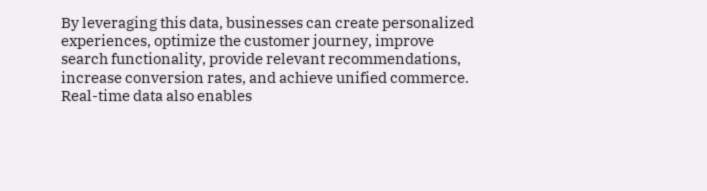By leveraging this data, businesses can create personalized experiences, optimize the customer journey, improve search functionality, provide relevant recommendations, increase conversion rates, and achieve unified commerce. Real-time data also enables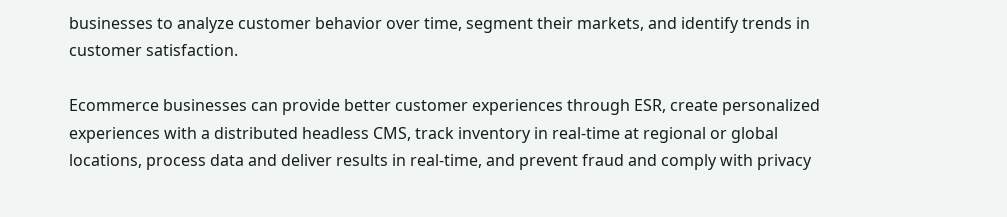businesses to analyze customer behavior over time, segment their markets, and identify trends in customer satisfaction.

Ecommerce businesses can provide better customer experiences through ESR, create personalized experiences with a distributed headless CMS, track inventory in real-time at regional or global locations, process data and deliver results in real-time, and prevent fraud and comply with privacy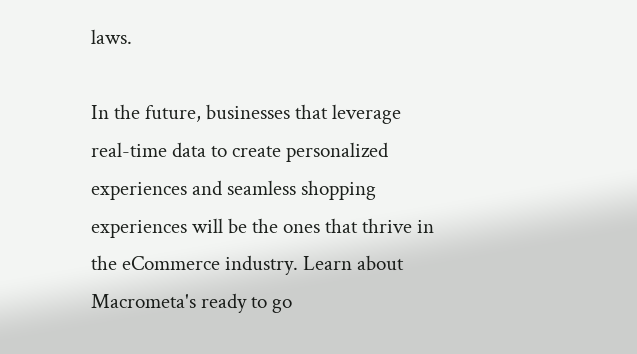laws.

In the future, businesses that leverage real-time data to create personalized experiences and seamless shopping experiences will be the ones that thrive in the eCommerce industry. Learn about Macrometa's ready to go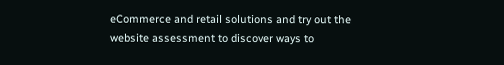eCommerce and retail solutions and try out the website assessment to discover ways to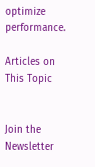optimize performance.

Articles on This Topic


Join the Newsletter